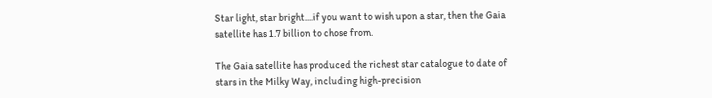Star light, star bright....if you want to wish upon a star, then the Gaia satellite has 1.7 billion to chose from.

The Gaia satellite has produced the richest star catalogue to date of stars in the Milky Way, including high-precision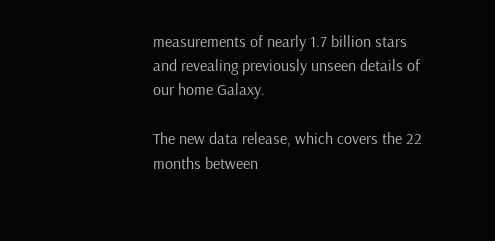measurements of nearly 1.7 billion stars and revealing previously unseen details of our home Galaxy.

The new data release, which covers the 22 months between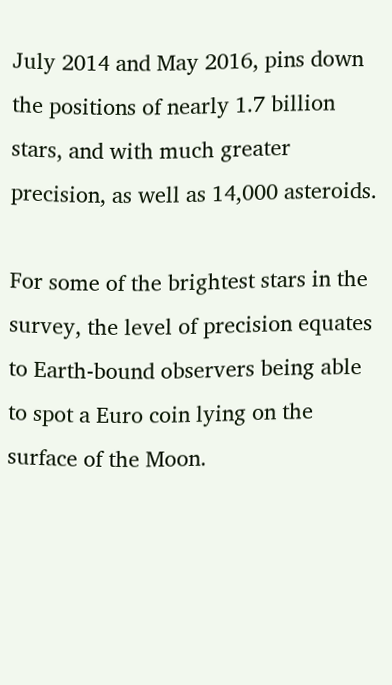July 2014 and May 2016, pins down the positions of nearly 1.7 billion stars, and with much greater precision, as well as 14,000 asteroids.

For some of the brightest stars in the survey, the level of precision equates to Earth-bound observers being able to spot a Euro coin lying on the surface of the Moon.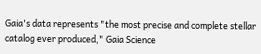Gaia's data represents "the most precise and complete stellar catalog ever produced," Gaia Science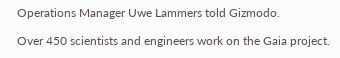Operations Manager Uwe Lammers told Gizmodo.

Over 450 scientists and engineers work on the Gaia project.